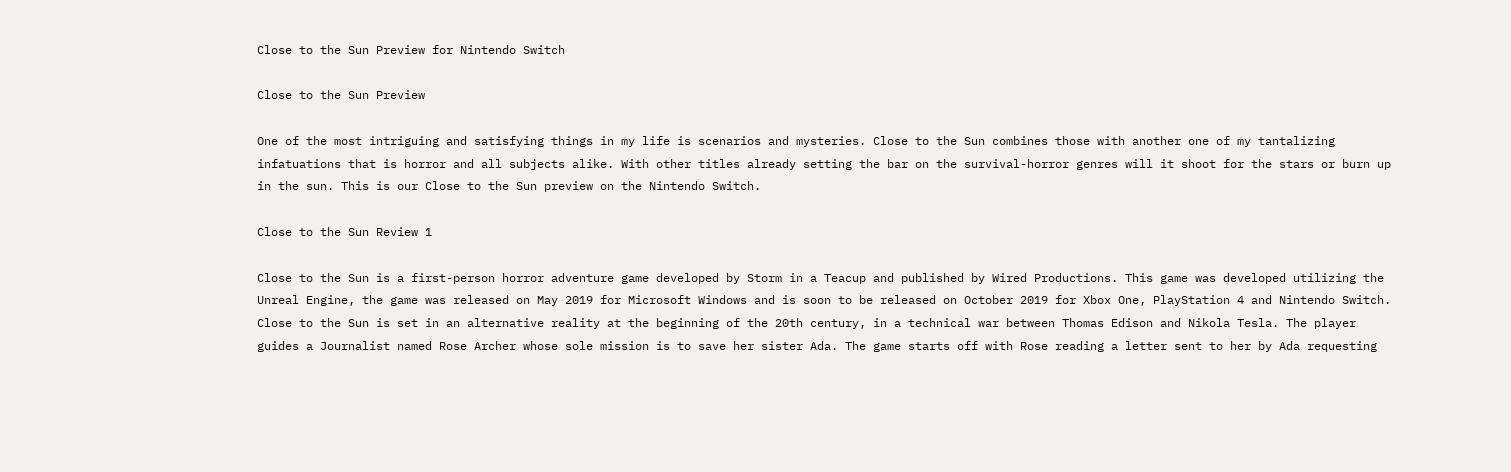Close to the Sun Preview for Nintendo Switch

Close to the Sun Preview

One of the most intriguing and satisfying things in my life is scenarios and mysteries. Close to the Sun combines those with another one of my tantalizing infatuations that is horror and all subjects alike. With other titles already setting the bar on the survival-horror genres will it shoot for the stars or burn up in the sun. This is our Close to the Sun preview on the Nintendo Switch.

Close to the Sun Review 1

Close to the Sun is a first-person horror adventure game developed by Storm in a Teacup and published by Wired Productions. This game was developed utilizing the Unreal Engine, the game was released on May 2019 for Microsoft Windows and is soon to be released on October 2019 for Xbox One, PlayStation 4 and Nintendo Switch. Close to the Sun is set in an alternative reality at the beginning of the 20th century, in a technical war between Thomas Edison and Nikola Tesla. The player guides a Journalist named Rose Archer whose sole mission is to save her sister Ada. The game starts off with Rose reading a letter sent to her by Ada requesting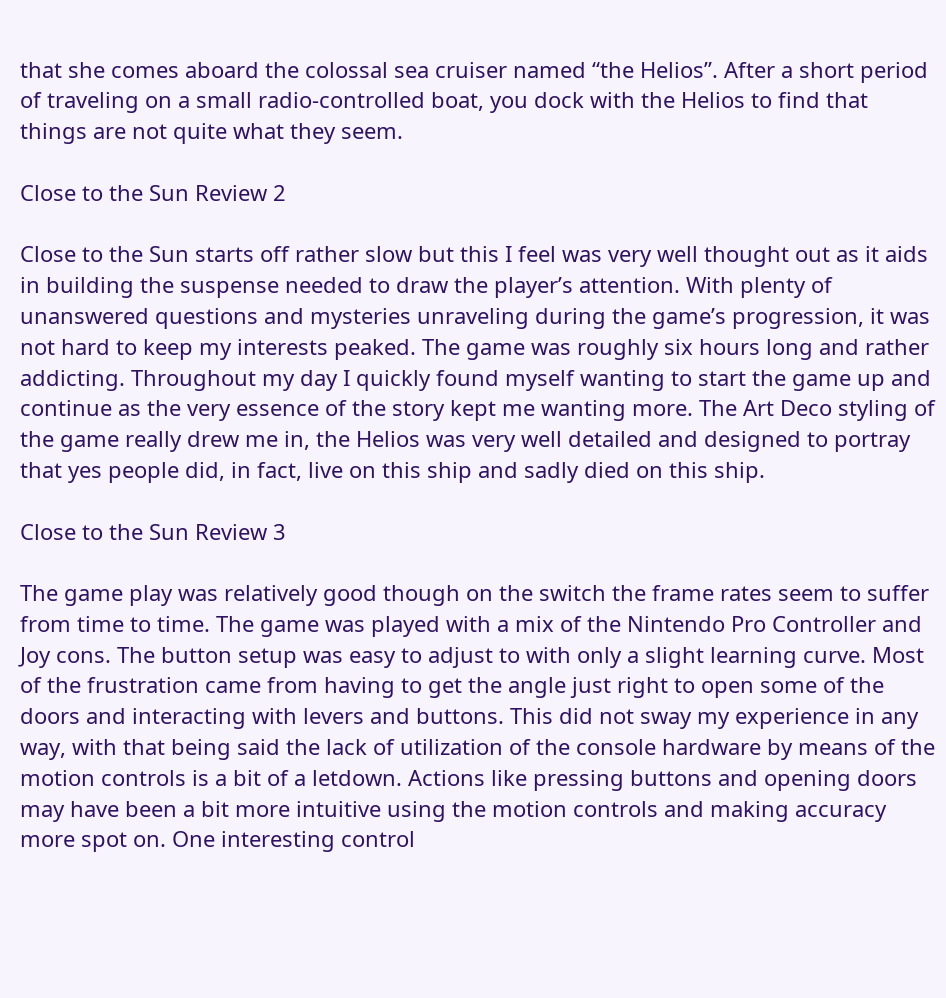that she comes aboard the colossal sea cruiser named “the Helios”. After a short period of traveling on a small radio-controlled boat, you dock with the Helios to find that things are not quite what they seem.

Close to the Sun Review 2

Close to the Sun starts off rather slow but this I feel was very well thought out as it aids in building the suspense needed to draw the player’s attention. With plenty of unanswered questions and mysteries unraveling during the game’s progression, it was not hard to keep my interests peaked. The game was roughly six hours long and rather addicting. Throughout my day I quickly found myself wanting to start the game up and continue as the very essence of the story kept me wanting more. The Art Deco styling of the game really drew me in, the Helios was very well detailed and designed to portray that yes people did, in fact, live on this ship and sadly died on this ship.

Close to the Sun Review 3

The game play was relatively good though on the switch the frame rates seem to suffer from time to time. The game was played with a mix of the Nintendo Pro Controller and Joy cons. The button setup was easy to adjust to with only a slight learning curve. Most of the frustration came from having to get the angle just right to open some of the doors and interacting with levers and buttons. This did not sway my experience in any way, with that being said the lack of utilization of the console hardware by means of the motion controls is a bit of a letdown. Actions like pressing buttons and opening doors may have been a bit more intuitive using the motion controls and making accuracy more spot on. One interesting control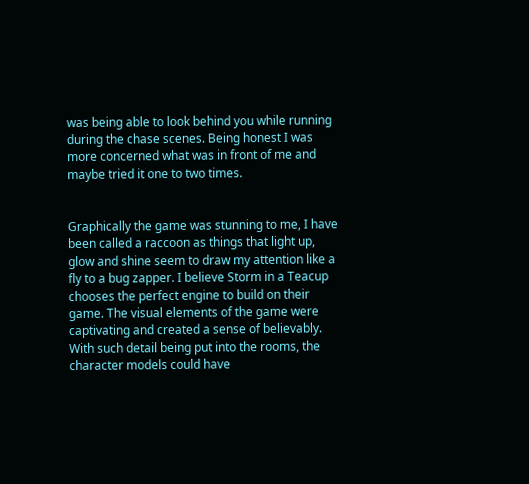was being able to look behind you while running during the chase scenes. Being honest I was more concerned what was in front of me and maybe tried it one to two times.


Graphically the game was stunning to me, I have been called a raccoon as things that light up, glow and shine seem to draw my attention like a fly to a bug zapper. I believe Storm in a Teacup chooses the perfect engine to build on their game. The visual elements of the game were captivating and created a sense of believably. With such detail being put into the rooms, the character models could have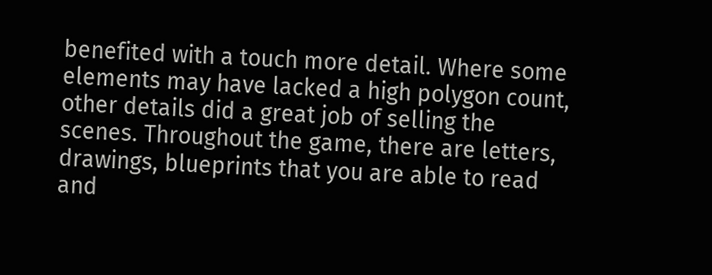benefited with a touch more detail. Where some elements may have lacked a high polygon count, other details did a great job of selling the scenes. Throughout the game, there are letters, drawings, blueprints that you are able to read and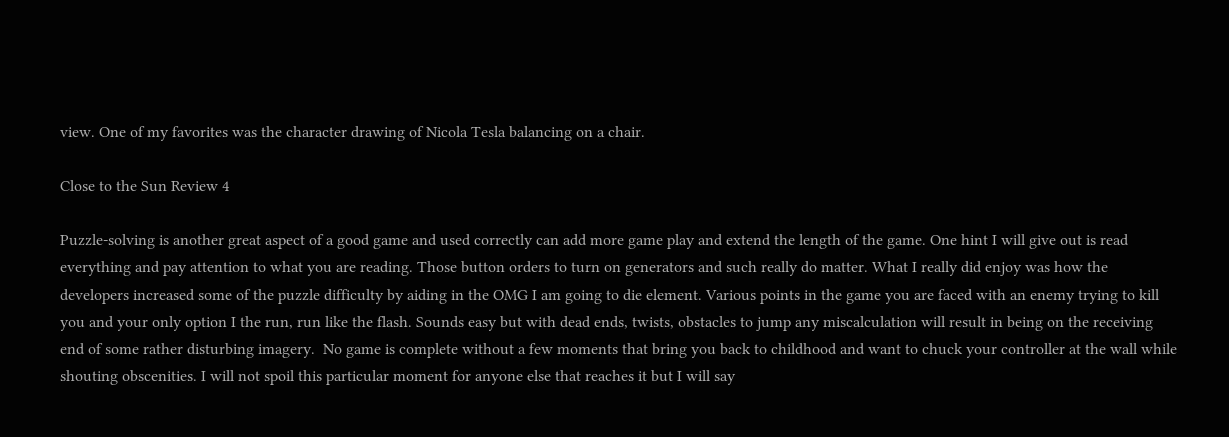view. One of my favorites was the character drawing of Nicola Tesla balancing on a chair.

Close to the Sun Review 4

Puzzle-solving is another great aspect of a good game and used correctly can add more game play and extend the length of the game. One hint I will give out is read everything and pay attention to what you are reading. Those button orders to turn on generators and such really do matter. What I really did enjoy was how the developers increased some of the puzzle difficulty by aiding in the OMG I am going to die element. Various points in the game you are faced with an enemy trying to kill you and your only option I the run, run like the flash. Sounds easy but with dead ends, twists, obstacles to jump any miscalculation will result in being on the receiving end of some rather disturbing imagery.  No game is complete without a few moments that bring you back to childhood and want to chuck your controller at the wall while shouting obscenities. I will not spoil this particular moment for anyone else that reaches it but I will say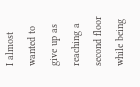I almost wanted to give up as reaching a second floor while being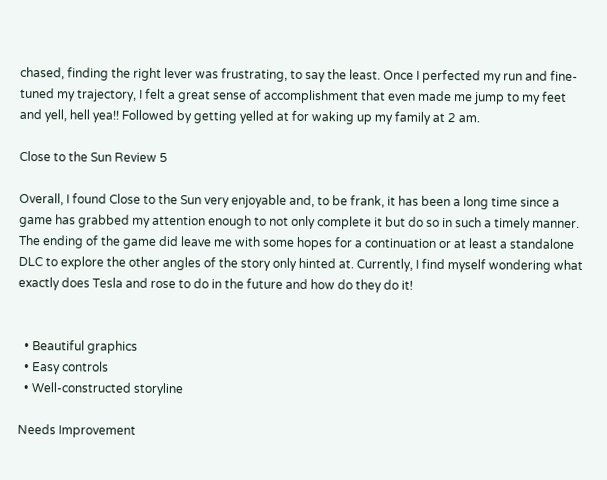chased, finding the right lever was frustrating, to say the least. Once I perfected my run and fine-tuned my trajectory, I felt a great sense of accomplishment that even made me jump to my feet and yell, hell yea!! Followed by getting yelled at for waking up my family at 2 am.

Close to the Sun Review 5

Overall, I found Close to the Sun very enjoyable and, to be frank, it has been a long time since a game has grabbed my attention enough to not only complete it but do so in such a timely manner.  The ending of the game did leave me with some hopes for a continuation or at least a standalone DLC to explore the other angles of the story only hinted at. Currently, I find myself wondering what exactly does Tesla and rose to do in the future and how do they do it!


  • Beautiful graphics
  • Easy controls
  • Well-constructed storyline

Needs Improvement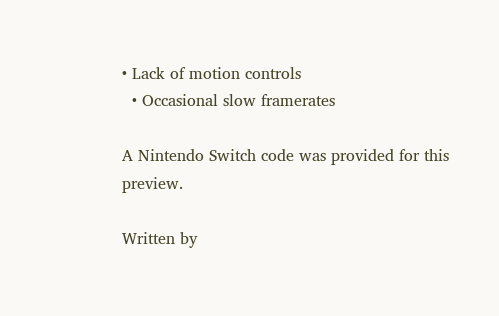• Lack of motion controls
  • Occasional slow framerates

A Nintendo Switch code was provided for this preview.

Written by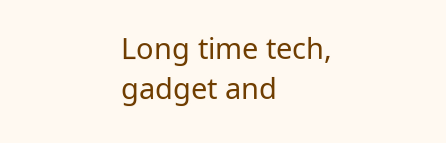Long time tech, gadget and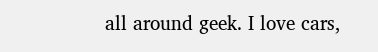all around geek. I love cars,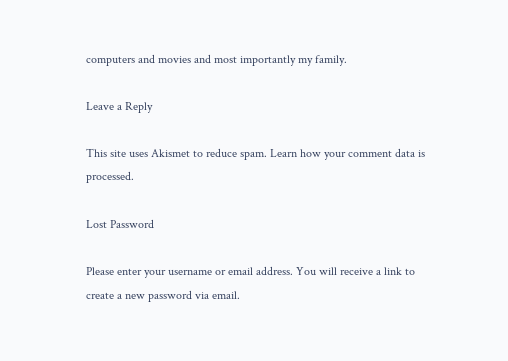computers and movies and most importantly my family.

Leave a Reply

This site uses Akismet to reduce spam. Learn how your comment data is processed.

Lost Password

Please enter your username or email address. You will receive a link to create a new password via email.